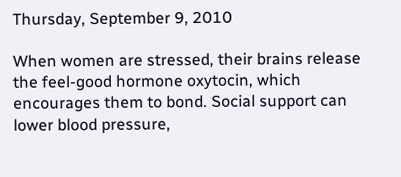Thursday, September 9, 2010

When women are stressed, their brains release the feel-good hormone oxytocin, which encourages them to bond. Social support can lower blood pressure,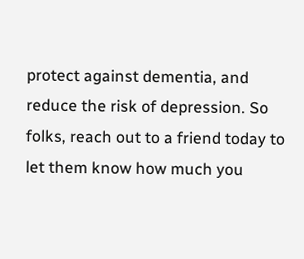protect against dementia, and reduce the risk of depression. So folks, reach out to a friend today to let them know how much you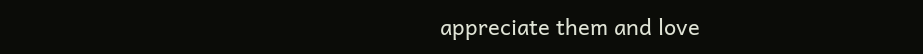appreciate them and love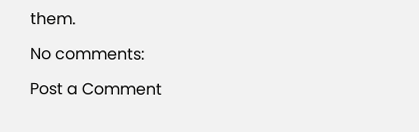them.

No comments:

Post a Comment